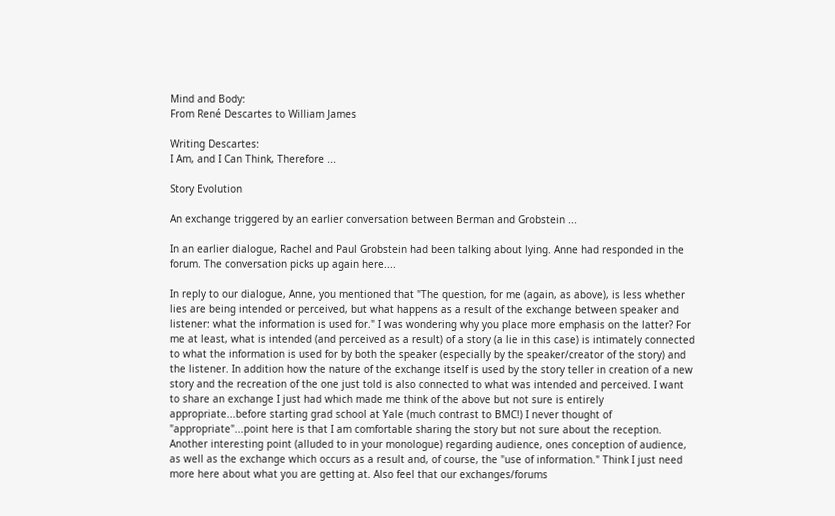Mind and Body:
From René Descartes to William James

Writing Descartes:
I Am, and I Can Think, Therefore ...

Story Evolution

An exchange triggered by an earlier conversation between Berman and Grobstein ...

In an earlier dialogue, Rachel and Paul Grobstein had been talking about lying. Anne had responded in the forum. The conversation picks up again here....

In reply to our dialogue, Anne, you mentioned that "The question, for me (again, as above), is less whether lies are being intended or perceived, but what happens as a result of the exchange between speaker and listener: what the information is used for." I was wondering why you place more emphasis on the latter? For me at least, what is intended (and perceived as a result) of a story (a lie in this case) is intimately connected to what the information is used for by both the speaker (especially by the speaker/creator of the story) and the listener. In addition how the nature of the exchange itself is used by the story teller in creation of a new story and the recreation of the one just told is also connected to what was intended and perceived. I want to share an exchange I just had which made me think of the above but not sure is entirely appropriate...before starting grad school at Yale (much contrast to BMC!) I never thought of "appropriate"...point here is that I am comfortable sharing the story but not sure about the reception. Another interesting point (alluded to in your monologue) regarding audience, ones conception of audience, as well as the exchange which occurs as a result and, of course, the "use of information." Think I just need more here about what you are getting at. Also feel that our exchanges/forums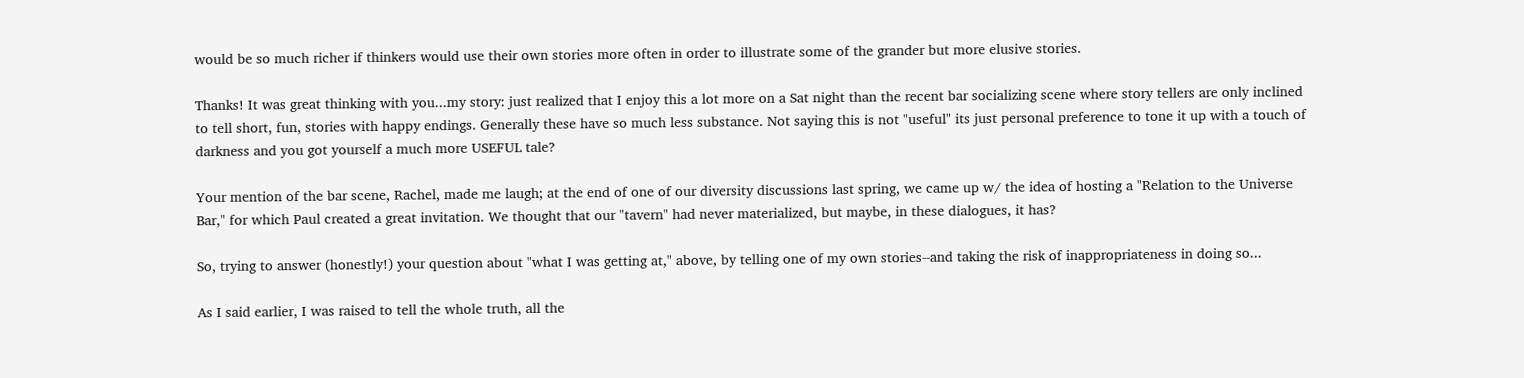would be so much richer if thinkers would use their own stories more often in order to illustrate some of the grander but more elusive stories.

Thanks! It was great thinking with you...my story: just realized that I enjoy this a lot more on a Sat night than the recent bar socializing scene where story tellers are only inclined to tell short, fun, stories with happy endings. Generally these have so much less substance. Not saying this is not "useful" its just personal preference to tone it up with a touch of darkness and you got yourself a much more USEFUL tale?

Your mention of the bar scene, Rachel, made me laugh; at the end of one of our diversity discussions last spring, we came up w/ the idea of hosting a "Relation to the Universe Bar," for which Paul created a great invitation. We thought that our "tavern" had never materialized, but maybe, in these dialogues, it has?

So, trying to answer (honestly!) your question about "what I was getting at," above, by telling one of my own stories--and taking the risk of inappropriateness in doing so...

As I said earlier, I was raised to tell the whole truth, all the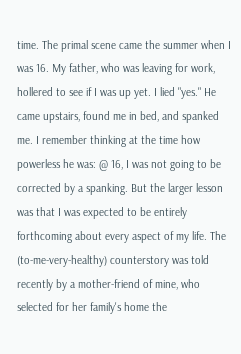time. The primal scene came the summer when I was 16. My father, who was leaving for work, hollered to see if I was up yet. I lied "yes." He came upstairs, found me in bed, and spanked me. I remember thinking at the time how powerless he was: @ 16, I was not going to be corrected by a spanking. But the larger lesson was that I was expected to be entirely forthcoming about every aspect of my life. The (to-me-very-healthy) counterstory was told recently by a mother-friend of mine, who selected for her family's home the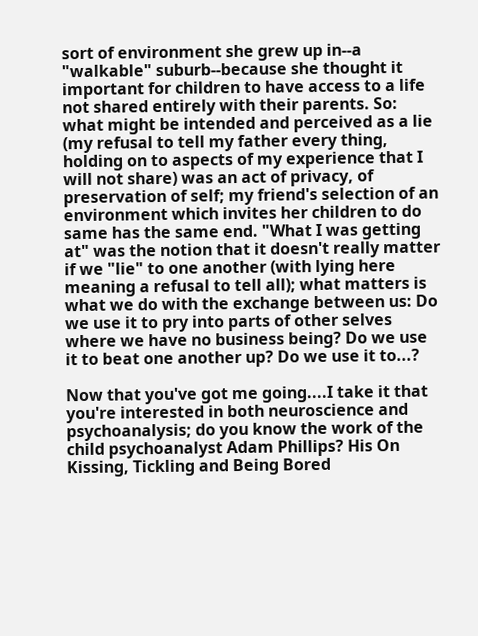sort of environment she grew up in--a "walkable" suburb--because she thought it important for children to have access to a life not shared entirely with their parents. So: what might be intended and perceived as a lie (my refusal to tell my father every thing, holding on to aspects of my experience that I will not share) was an act of privacy, of preservation of self; my friend's selection of an environment which invites her children to do same has the same end. "What I was getting at" was the notion that it doesn't really matter if we "lie" to one another (with lying here meaning a refusal to tell all); what matters is what we do with the exchange between us: Do we use it to pry into parts of other selves where we have no business being? Do we use it to beat one another up? Do we use it to...?

Now that you've got me going....I take it that you're interested in both neuroscience and psychoanalysis; do you know the work of the child psychoanalyst Adam Phillips? His On Kissing, Tickling and Being Bored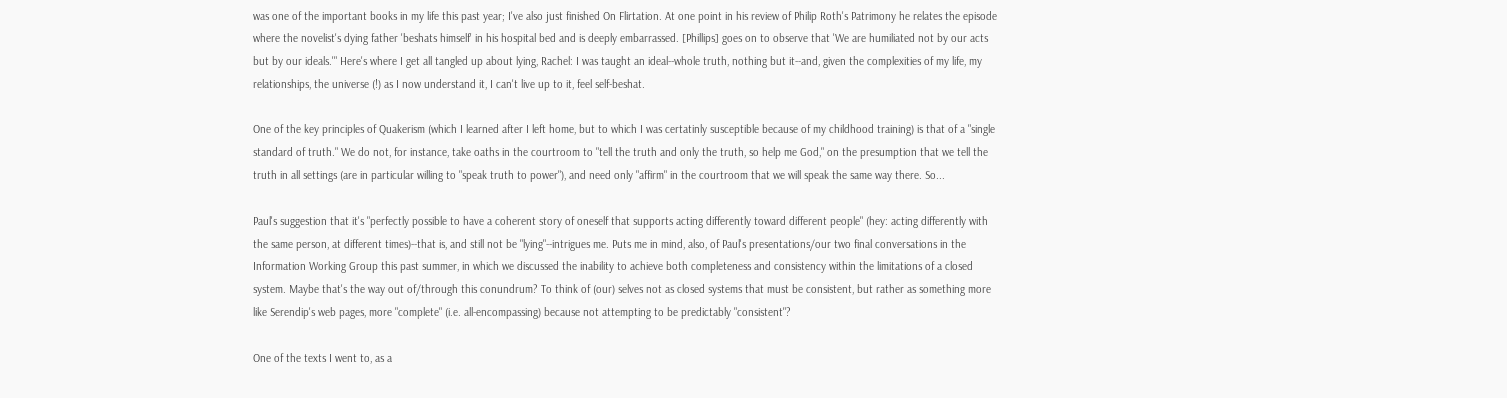was one of the important books in my life this past year; I've also just finished On Flirtation. At one point in his review of Philip Roth's Patrimony he relates the episode where the novelist's dying father 'beshats himself' in his hospital bed and is deeply embarrassed. [Phillips] goes on to observe that 'We are humiliated not by our acts but by our ideals.'" Here's where I get all tangled up about lying, Rachel: I was taught an ideal--whole truth, nothing but it--and, given the complexities of my life, my relationships, the universe (!) as I now understand it, I can't live up to it, feel self-beshat.

One of the key principles of Quakerism (which I learned after I left home, but to which I was certatinly susceptible because of my childhood training) is that of a "single standard of truth." We do not, for instance, take oaths in the courtroom to "tell the truth and only the truth, so help me God," on the presumption that we tell the truth in all settings (are in particular willing to "speak truth to power"), and need only "affirm" in the courtroom that we will speak the same way there. So...

Paul's suggestion that it's "perfectly possible to have a coherent story of oneself that supports acting differently toward different people" (hey: acting differently with the same person, at different times)--that is, and still not be "lying"--intrigues me. Puts me in mind, also, of Paul's presentations/our two final conversations in the Information Working Group this past summer, in which we discussed the inability to achieve both completeness and consistency within the limitations of a closed system. Maybe that's the way out of/through this conundrum? To think of (our) selves not as closed systems that must be consistent, but rather as something more like Serendip's web pages, more "complete" (i.e. all-encompassing) because not attempting to be predictably "consistent"?

One of the texts I went to, as a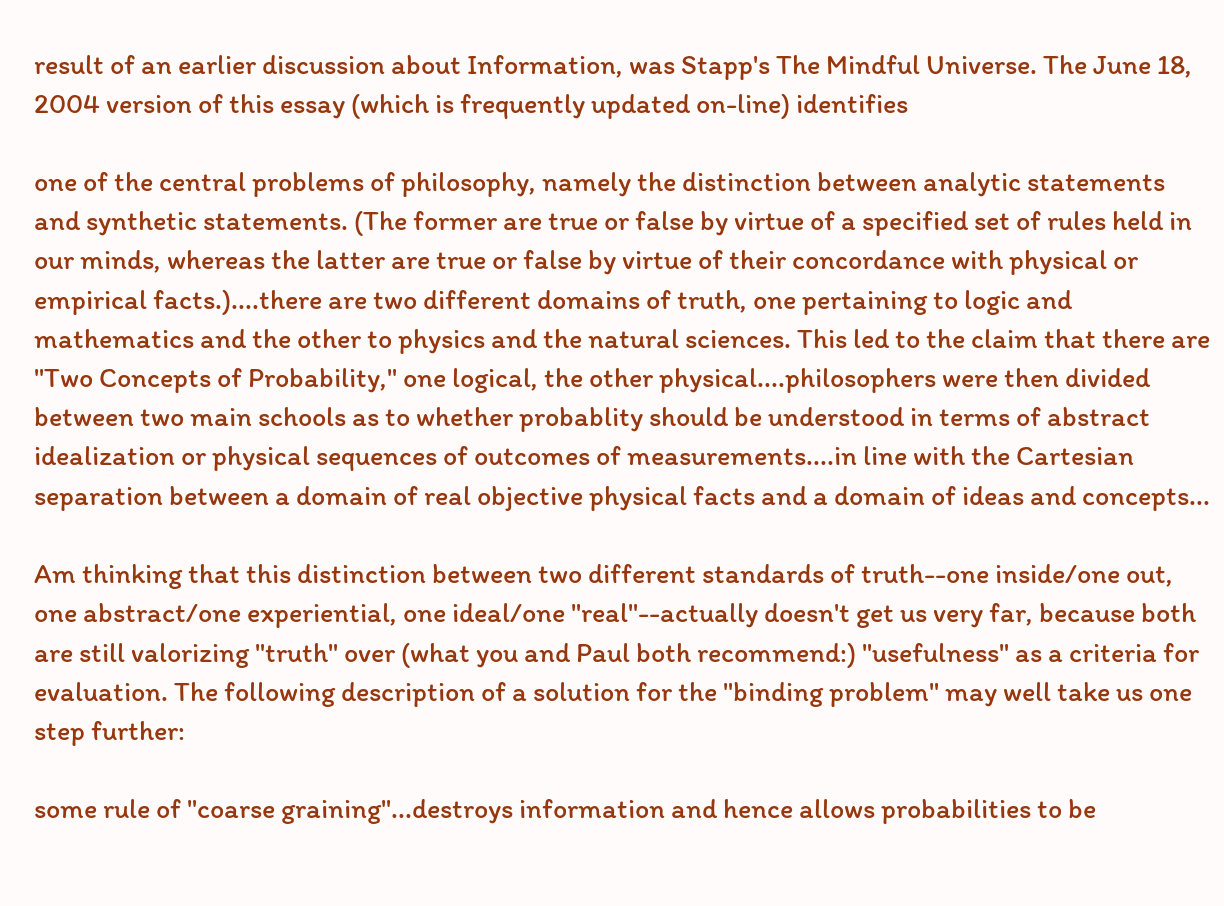result of an earlier discussion about Information, was Stapp's The Mindful Universe. The June 18, 2004 version of this essay (which is frequently updated on-line) identifies

one of the central problems of philosophy, namely the distinction between analytic statements and synthetic statements. (The former are true or false by virtue of a specified set of rules held in our minds, whereas the latter are true or false by virtue of their concordance with physical or empirical facts.)....there are two different domains of truth, one pertaining to logic and mathematics and the other to physics and the natural sciences. This led to the claim that there are "Two Concepts of Probability," one logical, the other physical....philosophers were then divided between two main schools as to whether probablity should be understood in terms of abstract idealization or physical sequences of outcomes of measurements....in line with the Cartesian separation between a domain of real objective physical facts and a domain of ideas and concepts...

Am thinking that this distinction between two different standards of truth--one inside/one out, one abstract/one experiential, one ideal/one "real"--actually doesn't get us very far, because both are still valorizing "truth" over (what you and Paul both recommend:) "usefulness" as a criteria for evaluation. The following description of a solution for the "binding problem" may well take us one step further:

some rule of "coarse graining"...destroys information and hence allows probabilities to be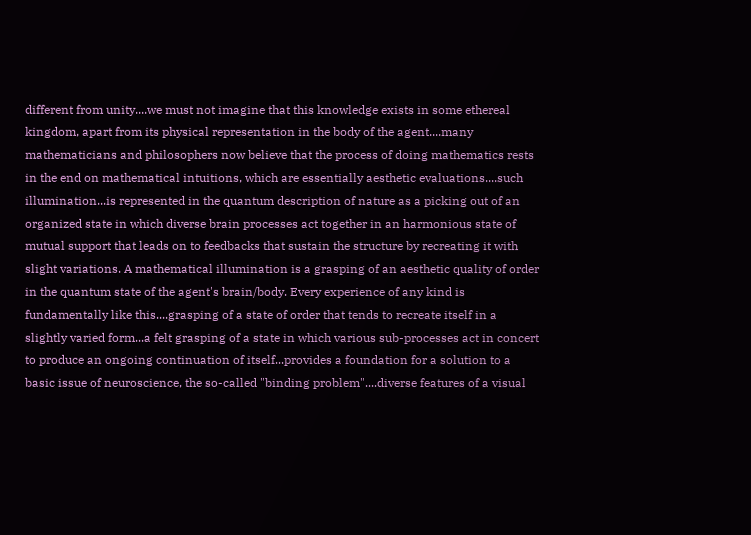different from unity....we must not imagine that this knowledge exists in some ethereal kingdom, apart from its physical representation in the body of the agent....many mathematicians and philosophers now believe that the process of doing mathematics rests in the end on mathematical intuitions, which are essentially aesthetic evaluations....such illumination...is represented in the quantum description of nature as a picking out of an organized state in which diverse brain processes act together in an harmonious state of mutual support that leads on to feedbacks that sustain the structure by recreating it with slight variations. A mathematical illumination is a grasping of an aesthetic quality of order in the quantum state of the agent's brain/body. Every experience of any kind is fundamentally like this....grasping of a state of order that tends to recreate itself in a slightly varied form...a felt grasping of a state in which various sub-processes act in concert to produce an ongoing continuation of itself...provides a foundation for a solution to a basic issue of neuroscience, the so-called "binding problem"....diverse features of a visual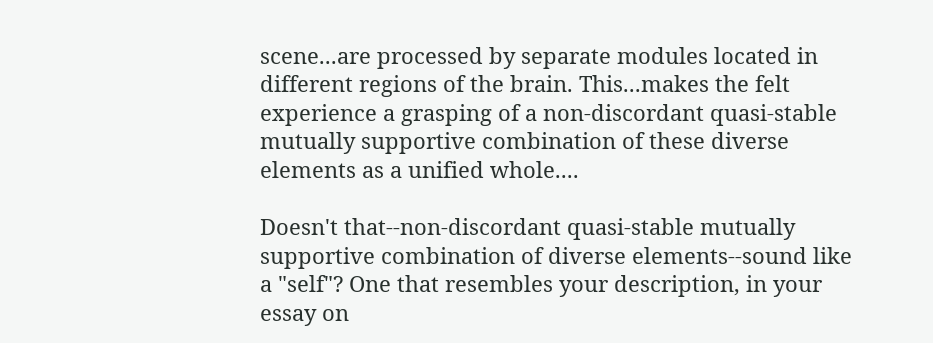scene...are processed by separate modules located in different regions of the brain. This...makes the felt experience a grasping of a non-discordant quasi-stable mutually supportive combination of these diverse elements as a unified whole....

Doesn't that--non-discordant quasi-stable mutually supportive combination of diverse elements--sound like a "self"? One that resembles your description, in your essay on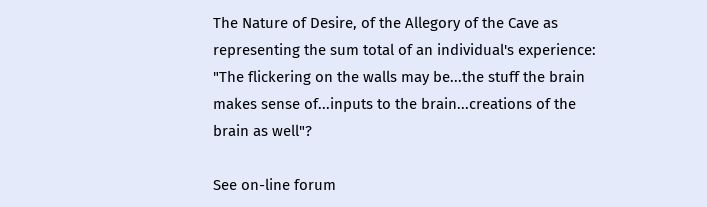The Nature of Desire, of the Allegory of the Cave as representing the sum total of an individual's experience: "The flickering on the walls may be...the stuff the brain makes sense of...inputs to the brain...creations of the brain as well"?

See on-line forum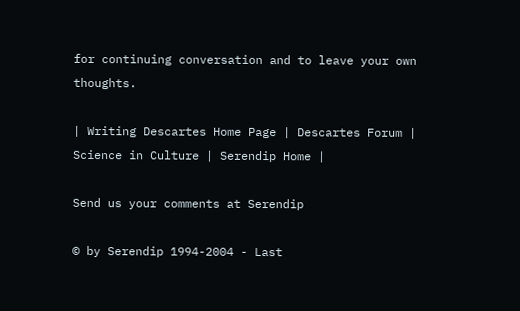for continuing conversation and to leave your own thoughts.

| Writing Descartes Home Page | Descartes Forum | Science in Culture | Serendip Home |

Send us your comments at Serendip

© by Serendip 1994-2004 - Last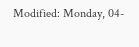Modified: Monday, 04-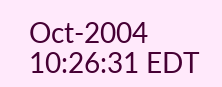Oct-2004 10:26:31 EDT